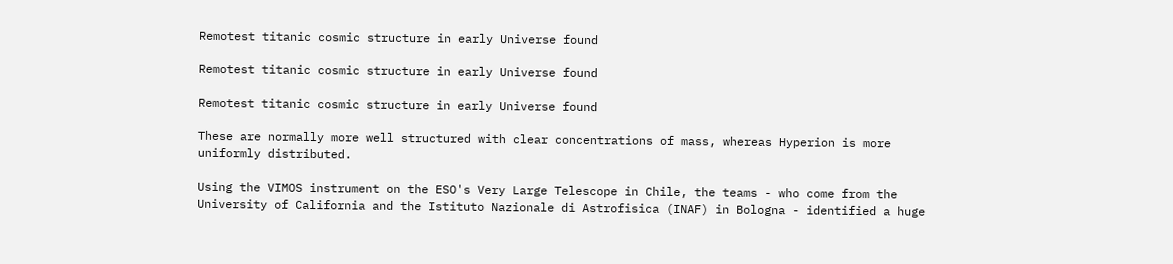Remotest titanic cosmic structure in early Universe found

Remotest titanic cosmic structure in early Universe found

Remotest titanic cosmic structure in early Universe found

These are normally more well structured with clear concentrations of mass, whereas Hyperion is more uniformly distributed.

Using the VIMOS instrument on the ESO's Very Large Telescope in Chile, the teams - who come from the University of California and the Istituto Nazionale di Astrofisica (INAF) in Bologna - identified a huge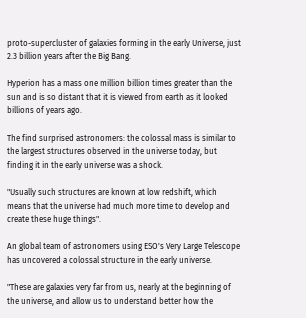proto-supercluster of galaxies forming in the early Universe, just 2.3 billion years after the Big Bang.

Hyperion has a mass one million billion times greater than the sun and is so distant that it is viewed from earth as it looked billions of years ago.

The find surprised astronomers: the colossal mass is similar to the largest structures observed in the universe today, but finding it in the early universe was a shock.

"Usually such structures are known at low redshift, which means that the universe had much more time to develop and create these huge things".

An global team of astronomers using ESO's Very Large Telescope has uncovered a colossal structure in the early universe.

"These are galaxies very far from us, nearly at the beginning of the universe, and allow us to understand better how the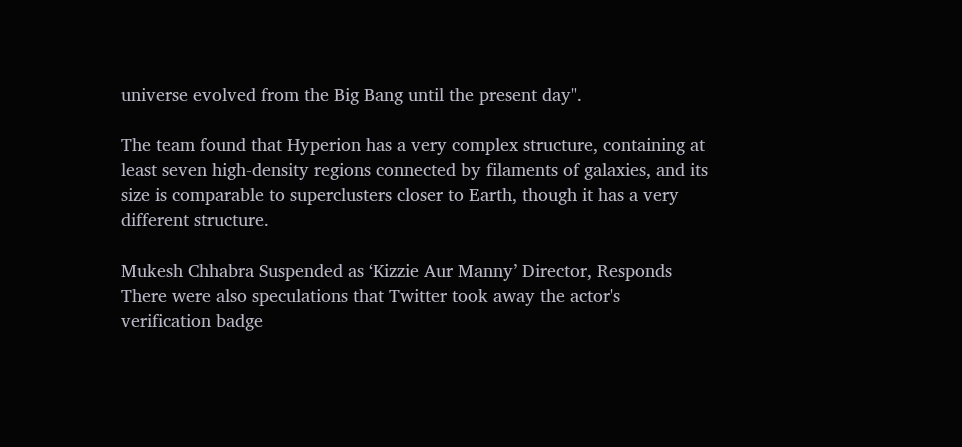universe evolved from the Big Bang until the present day".

The team found that Hyperion has a very complex structure, containing at least seven high-density regions connected by filaments of galaxies, and its size is comparable to superclusters closer to Earth, though it has a very different structure.

Mukesh Chhabra Suspended as ‘Kizzie Aur Manny’ Director, Responds
There were also speculations that Twitter took away the actor's verification badge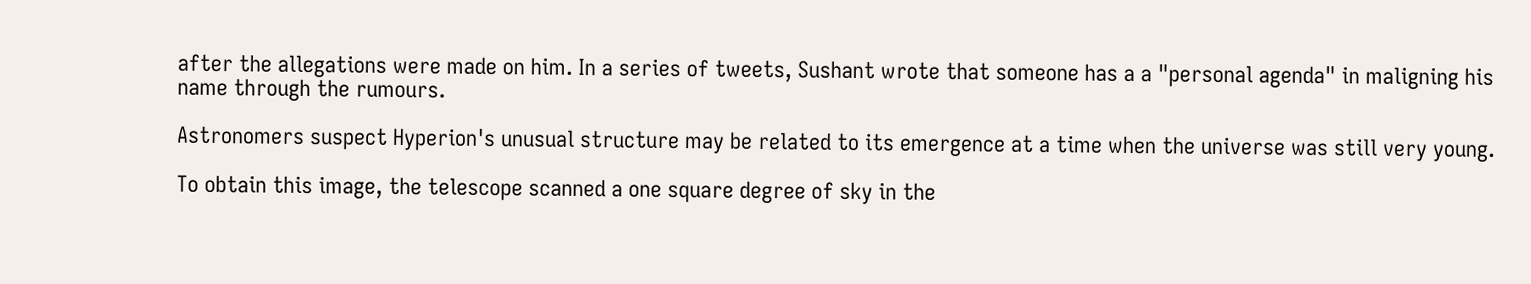after the allegations were made on him. In a series of tweets, Sushant wrote that someone has a a "personal agenda" in maligning his name through the rumours.

Astronomers suspect Hyperion's unusual structure may be related to its emergence at a time when the universe was still very young.

To obtain this image, the telescope scanned a one square degree of sky in the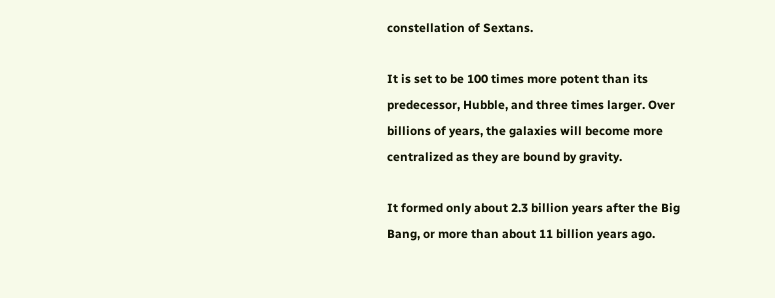constellation of Sextans.

It is set to be 100 times more potent than its predecessor, Hubble, and three times larger. Over billions of years, the galaxies will become more centralized as they are bound by gravity.

It formed only about 2.3 billion years after the Big Bang, or more than about 11 billion years ago.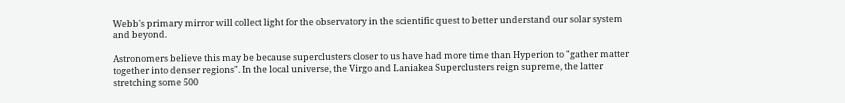Webb's primary mirror will collect light for the observatory in the scientific quest to better understand our solar system and beyond.

Astronomers believe this may be because superclusters closer to us have had more time than Hyperion to "gather matter together into denser regions". In the local universe, the Virgo and Laniakea Superclusters reign supreme, the latter stretching some 500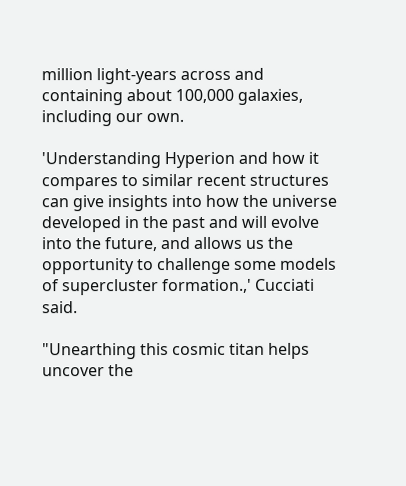million light-years across and containing about 100,000 galaxies, including our own.

'Understanding Hyperion and how it compares to similar recent structures can give insights into how the universe developed in the past and will evolve into the future, and allows us the opportunity to challenge some models of supercluster formation.,' Cucciati said.

"Unearthing this cosmic titan helps uncover the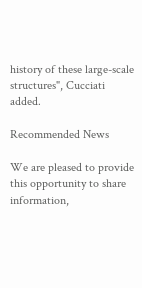history of these large-scale structures", Cucciati added.

Recommended News

We are pleased to provide this opportunity to share information,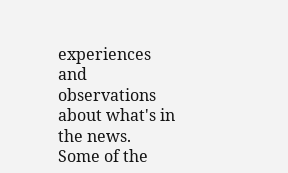experiences and observations about what's in the news.
Some of the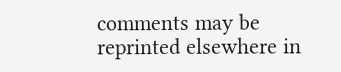comments may be reprinted elsewhere in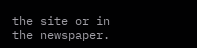the site or in the newspaper.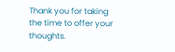Thank you for taking the time to offer your thoughts.